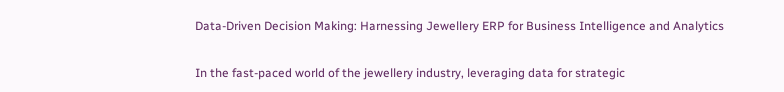Data-Driven Decision Making: Harnessing Jewellery ERP for Business Intelligence and Analytics

In the fast-paced world of the jewellery industry, leveraging data for strategic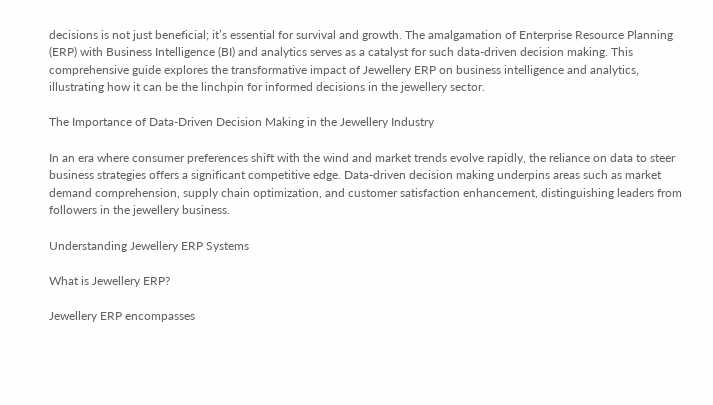decisions is not just beneficial; it’s essential for survival and growth. The amalgamation of Enterprise Resource Planning (ERP) with Business Intelligence (BI) and analytics serves as a catalyst for such data-driven decision making. This comprehensive guide explores the transformative impact of Jewellery ERP on business intelligence and analytics, illustrating how it can be the linchpin for informed decisions in the jewellery sector.

The Importance of Data-Driven Decision Making in the Jewellery Industry

In an era where consumer preferences shift with the wind and market trends evolve rapidly, the reliance on data to steer business strategies offers a significant competitive edge. Data-driven decision making underpins areas such as market demand comprehension, supply chain optimization, and customer satisfaction enhancement, distinguishing leaders from followers in the jewellery business.

Understanding Jewellery ERP Systems

What is Jewellery ERP?

Jewellery ERP encompasses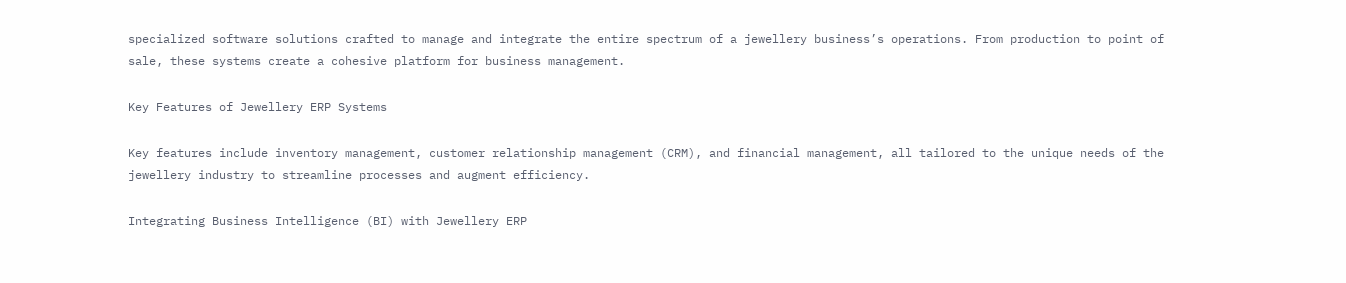specialized software solutions crafted to manage and integrate the entire spectrum of a jewellery business’s operations. From production to point of sale, these systems create a cohesive platform for business management.

Key Features of Jewellery ERP Systems

Key features include inventory management, customer relationship management (CRM), and financial management, all tailored to the unique needs of the jewellery industry to streamline processes and augment efficiency.

Integrating Business Intelligence (BI) with Jewellery ERP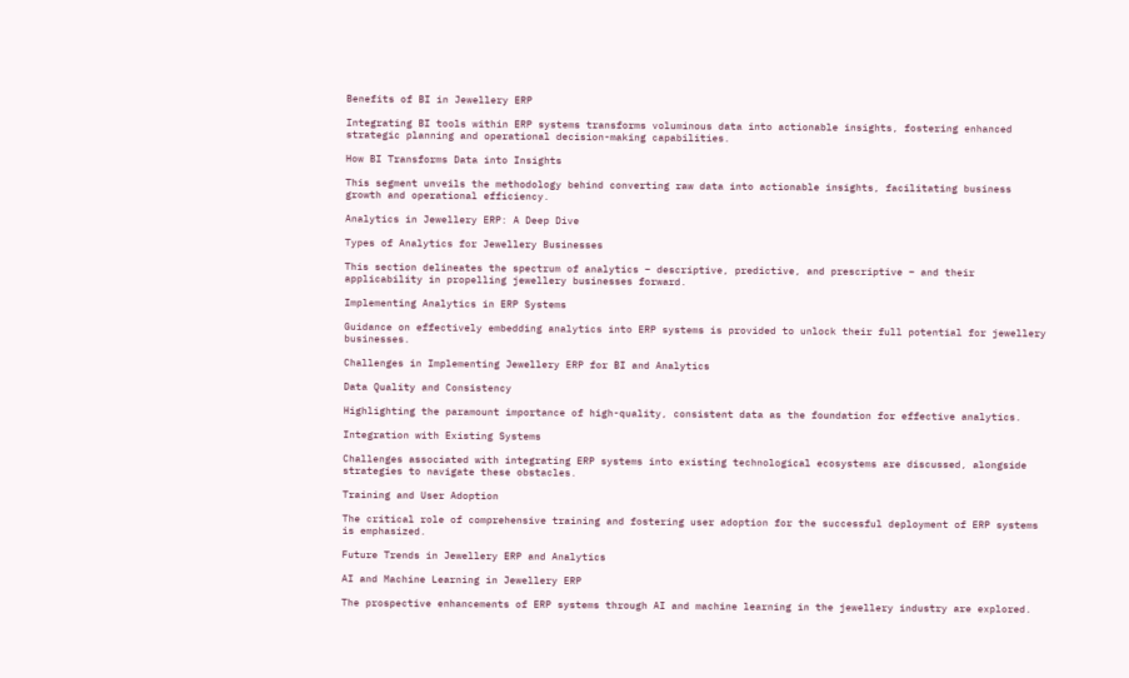Benefits of BI in Jewellery ERP

Integrating BI tools within ERP systems transforms voluminous data into actionable insights, fostering enhanced strategic planning and operational decision-making capabilities.

How BI Transforms Data into Insights

This segment unveils the methodology behind converting raw data into actionable insights, facilitating business growth and operational efficiency.

Analytics in Jewellery ERP: A Deep Dive

Types of Analytics for Jewellery Businesses

This section delineates the spectrum of analytics – descriptive, predictive, and prescriptive – and their applicability in propelling jewellery businesses forward.

Implementing Analytics in ERP Systems

Guidance on effectively embedding analytics into ERP systems is provided to unlock their full potential for jewellery businesses.

Challenges in Implementing Jewellery ERP for BI and Analytics

Data Quality and Consistency

Highlighting the paramount importance of high-quality, consistent data as the foundation for effective analytics.

Integration with Existing Systems

Challenges associated with integrating ERP systems into existing technological ecosystems are discussed, alongside strategies to navigate these obstacles.

Training and User Adoption

The critical role of comprehensive training and fostering user adoption for the successful deployment of ERP systems is emphasized.

Future Trends in Jewellery ERP and Analytics

AI and Machine Learning in Jewellery ERP

The prospective enhancements of ERP systems through AI and machine learning in the jewellery industry are explored.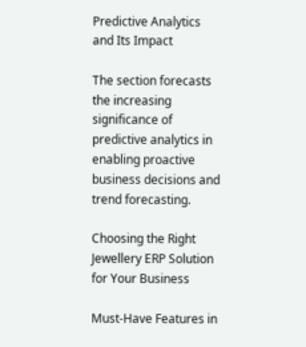Predictive Analytics and Its Impact

The section forecasts the increasing significance of predictive analytics in enabling proactive business decisions and trend forecasting.

Choosing the Right Jewellery ERP Solution for Your Business

Must-Have Features in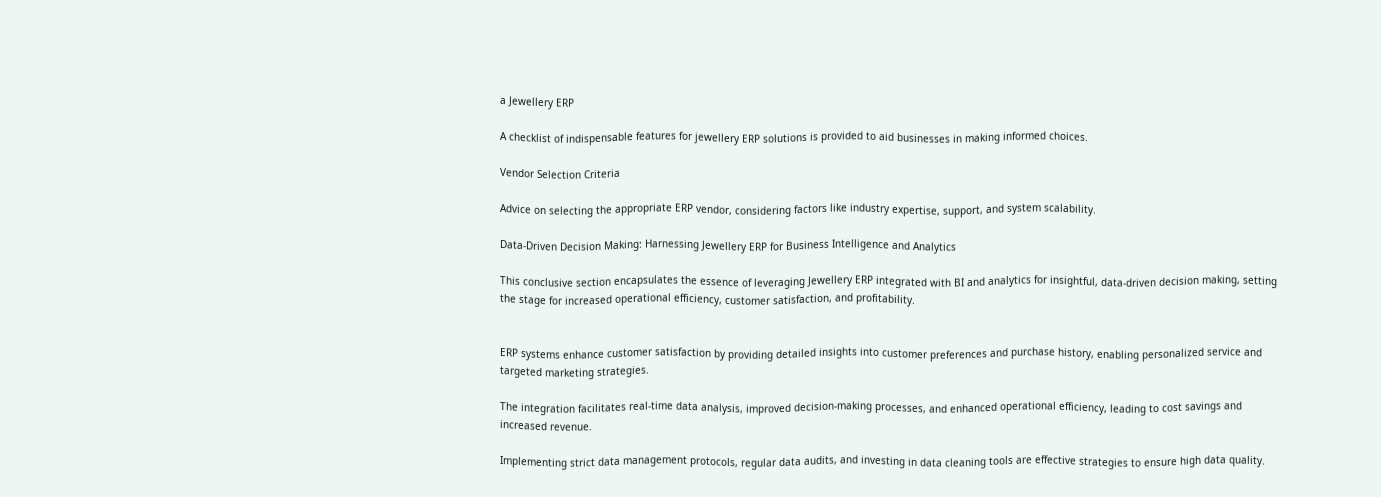a Jewellery ERP

A checklist of indispensable features for jewellery ERP solutions is provided to aid businesses in making informed choices.

Vendor Selection Criteria

Advice on selecting the appropriate ERP vendor, considering factors like industry expertise, support, and system scalability.

Data-Driven Decision Making: Harnessing Jewellery ERP for Business Intelligence and Analytics

This conclusive section encapsulates the essence of leveraging Jewellery ERP integrated with BI and analytics for insightful, data-driven decision making, setting the stage for increased operational efficiency, customer satisfaction, and profitability.


ERP systems enhance customer satisfaction by providing detailed insights into customer preferences and purchase history, enabling personalized service and targeted marketing strategies.

The integration facilitates real-time data analysis, improved decision-making processes, and enhanced operational efficiency, leading to cost savings and increased revenue.

Implementing strict data management protocols, regular data audits, and investing in data cleaning tools are effective strategies to ensure high data quality.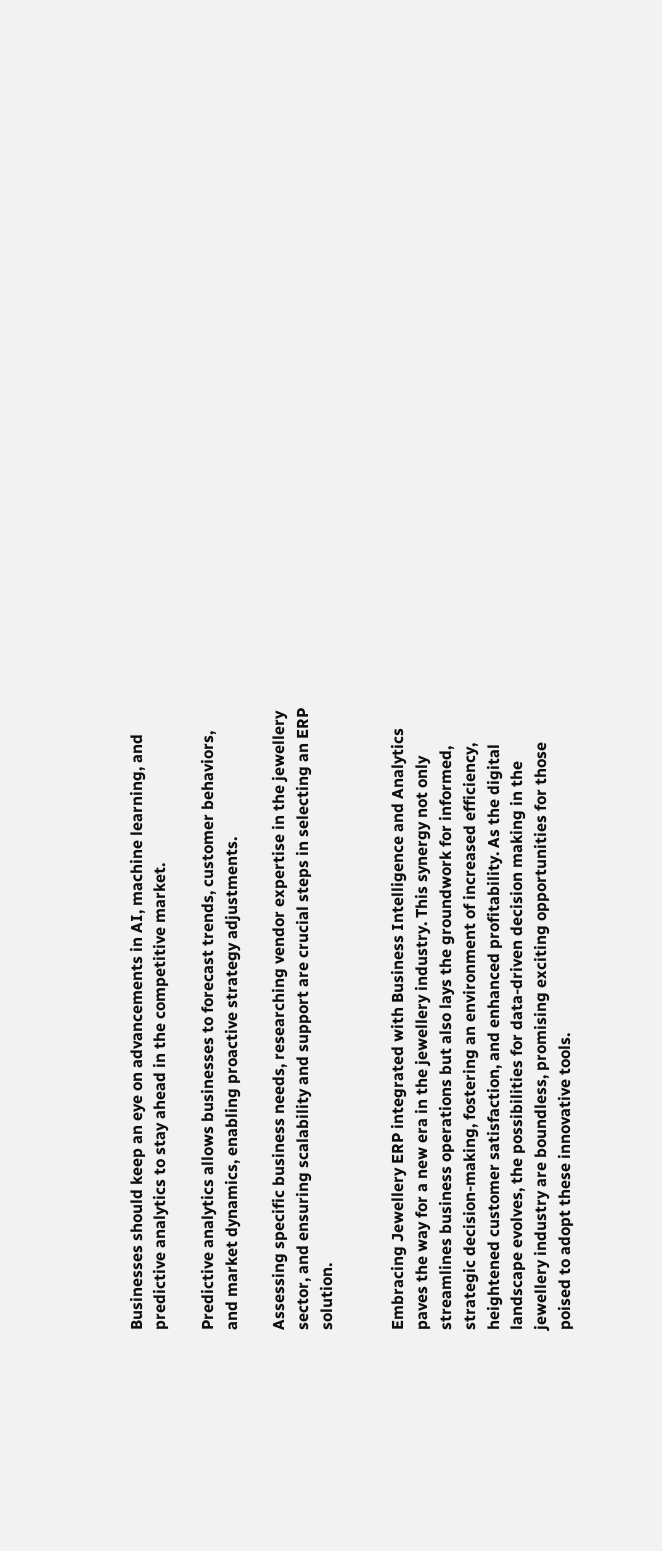Businesses should keep an eye on advancements in AI, machine learning, and predictive analytics to stay ahead in the competitive market.

Predictive analytics allows businesses to forecast trends, customer behaviors, and market dynamics, enabling proactive strategy adjustments.

Assessing specific business needs, researching vendor expertise in the jewellery sector, and ensuring scalability and support are crucial steps in selecting an ERP solution.


Embracing Jewellery ERP integrated with Business Intelligence and Analytics paves the way for a new era in the jewellery industry. This synergy not only streamlines business operations but also lays the groundwork for informed, strategic decision-making, fostering an environment of increased efficiency, heightened customer satisfaction, and enhanced profitability. As the digital landscape evolves, the possibilities for data-driven decision making in the jewellery industry are boundless, promising exciting opportunities for those poised to adopt these innovative tools.